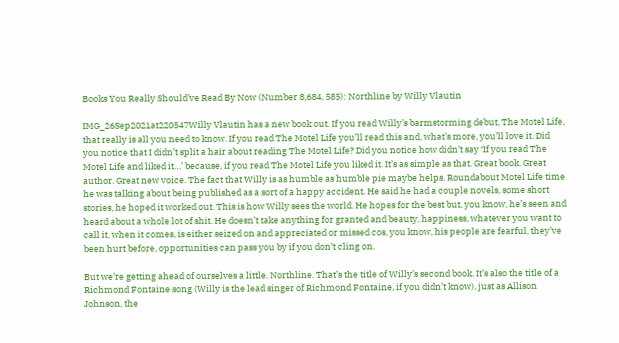Books You Really Should’ve Read By Now (Number 8,684, 585): Northline by Willy Vlautin

IMG_26Sep2021at220547Willy Vlautin has a new book out. If you read Willy’s barmstorming debut, The Motel Life, that really is all you need to know. If you read The Motel Life you’ll read this and, what’s more, you’ll love it. Did you notice that I didn’t split a hair about reading The Motel Life? Did you notice how didn’t say ‘If you read The Motel Life and liked it…’ because, if you read The Motel Life you liked it. It’s as simple as that. Great book. Great author. Great new voice. The fact that Willy is as humble as humble pie maybe helps. Roundabout Motel Life time he was talking about being published as a sort of a happy accident. He said he had a couple novels, some short stories, he hoped it worked out. This is how Willy sees the world. He hopes for the best but, you know, he’s seen and heard about a whole lot of shit. He doesn’t take anything for granted and beauty, happiness, whatever you want to call it, when it comes, is either seized on and appreciated or missed cos, you know, his people are fearful, they’ve been hurt before, opportunities can pass you by if you don’t cling on.

But we’re getting ahead of ourselves a little. Northline. That’s the title of Willy’s second book. It’s also the title of a Richmond Fontaine song (Willy is the lead singer of Richmond Fontaine, if you didn’t know), just as Allison Johnson, the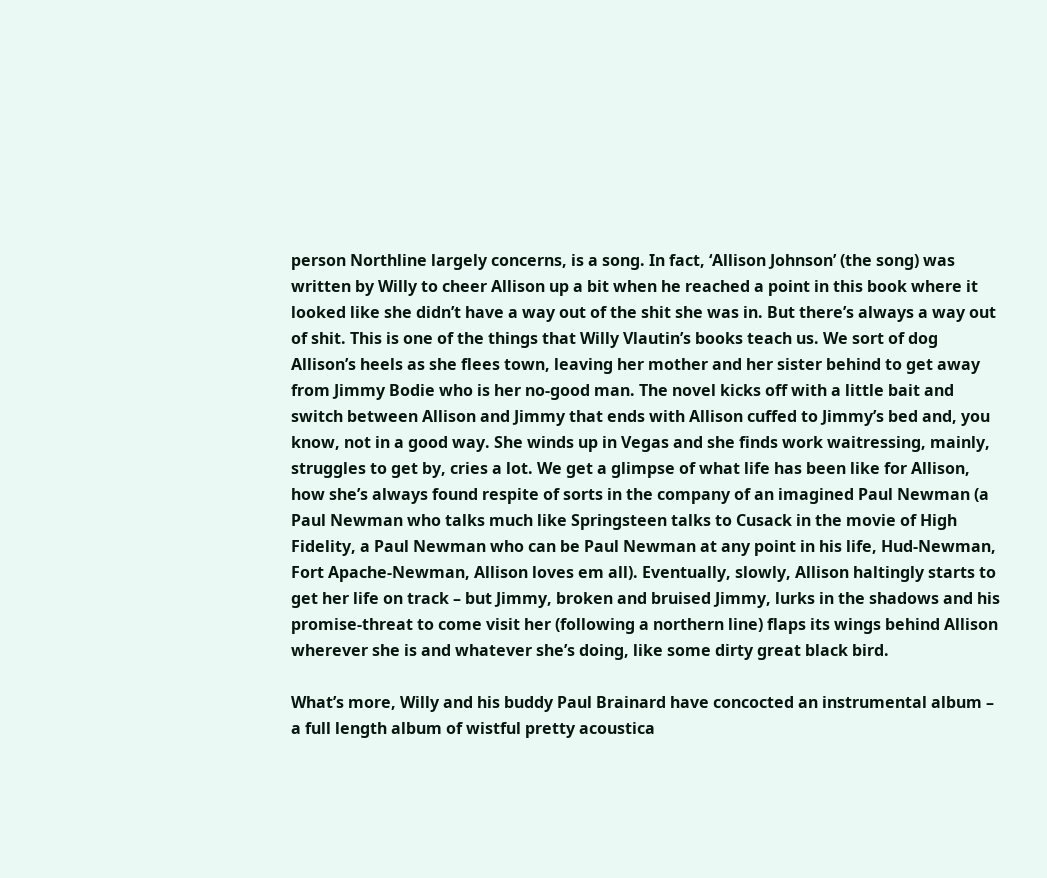person Northline largely concerns, is a song. In fact, ‘Allison Johnson’ (the song) was written by Willy to cheer Allison up a bit when he reached a point in this book where it looked like she didn’t have a way out of the shit she was in. But there’s always a way out of shit. This is one of the things that Willy Vlautin’s books teach us. We sort of dog Allison’s heels as she flees town, leaving her mother and her sister behind to get away from Jimmy Bodie who is her no-good man. The novel kicks off with a little bait and switch between Allison and Jimmy that ends with Allison cuffed to Jimmy’s bed and, you know, not in a good way. She winds up in Vegas and she finds work waitressing, mainly, struggles to get by, cries a lot. We get a glimpse of what life has been like for Allison, how she’s always found respite of sorts in the company of an imagined Paul Newman (a Paul Newman who talks much like Springsteen talks to Cusack in the movie of High Fidelity, a Paul Newman who can be Paul Newman at any point in his life, Hud-Newman, Fort Apache-Newman, Allison loves em all). Eventually, slowly, Allison haltingly starts to get her life on track – but Jimmy, broken and bruised Jimmy, lurks in the shadows and his promise-threat to come visit her (following a northern line) flaps its wings behind Allison wherever she is and whatever she’s doing, like some dirty great black bird.

What’s more, Willy and his buddy Paul Brainard have concocted an instrumental album – a full length album of wistful pretty acoustica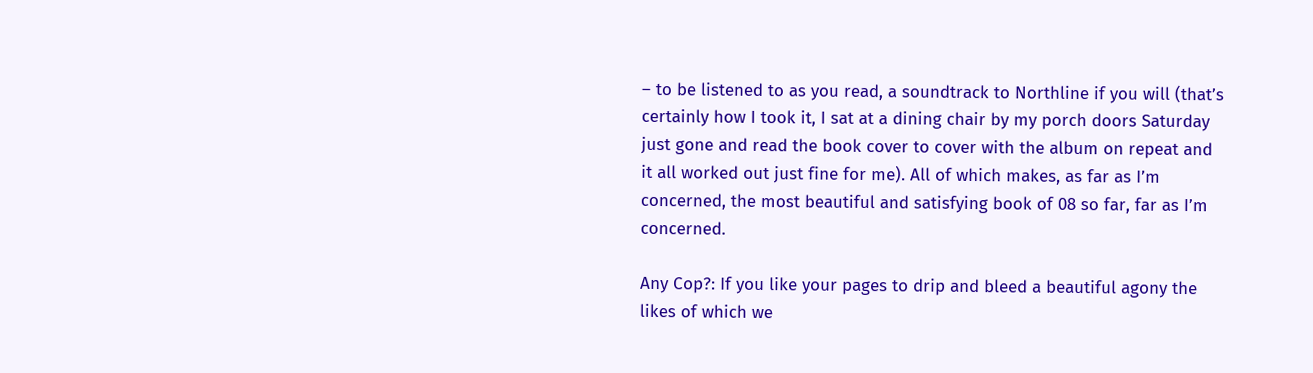– to be listened to as you read, a soundtrack to Northline if you will (that’s certainly how I took it, I sat at a dining chair by my porch doors Saturday just gone and read the book cover to cover with the album on repeat and it all worked out just fine for me). All of which makes, as far as I’m concerned, the most beautiful and satisfying book of 08 so far, far as I’m concerned.

Any Cop?: If you like your pages to drip and bleed a beautiful agony the likes of which we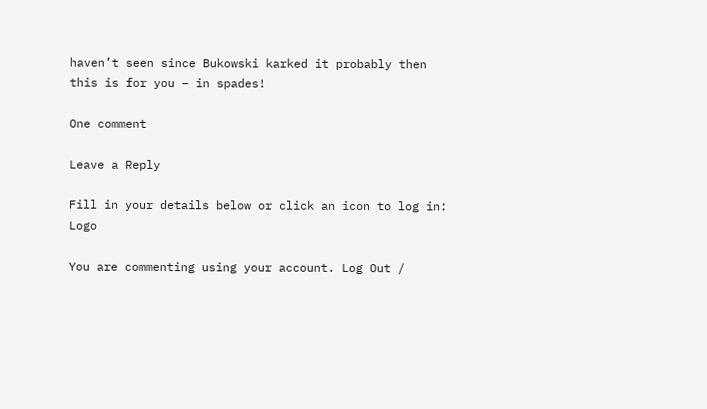haven’t seen since Bukowski karked it probably then this is for you – in spades!

One comment

Leave a Reply

Fill in your details below or click an icon to log in: Logo

You are commenting using your account. Log Out /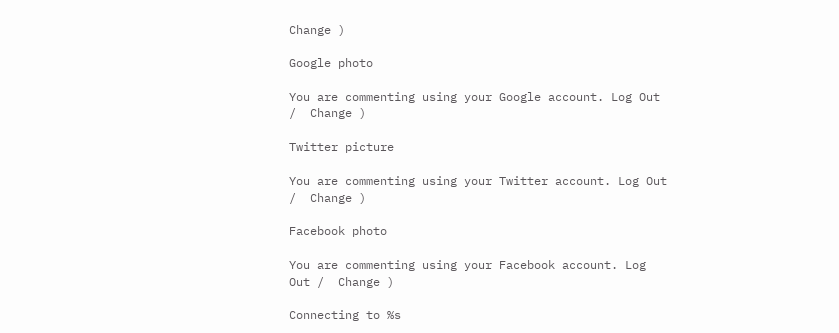Change )

Google photo

You are commenting using your Google account. Log Out /  Change )

Twitter picture

You are commenting using your Twitter account. Log Out /  Change )

Facebook photo

You are commenting using your Facebook account. Log Out /  Change )

Connecting to %s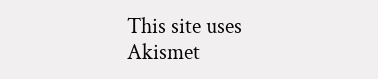This site uses Akismet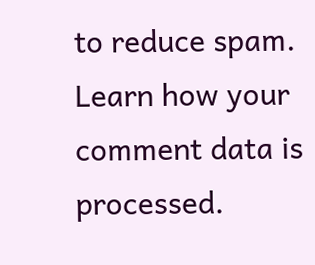to reduce spam. Learn how your comment data is processed.